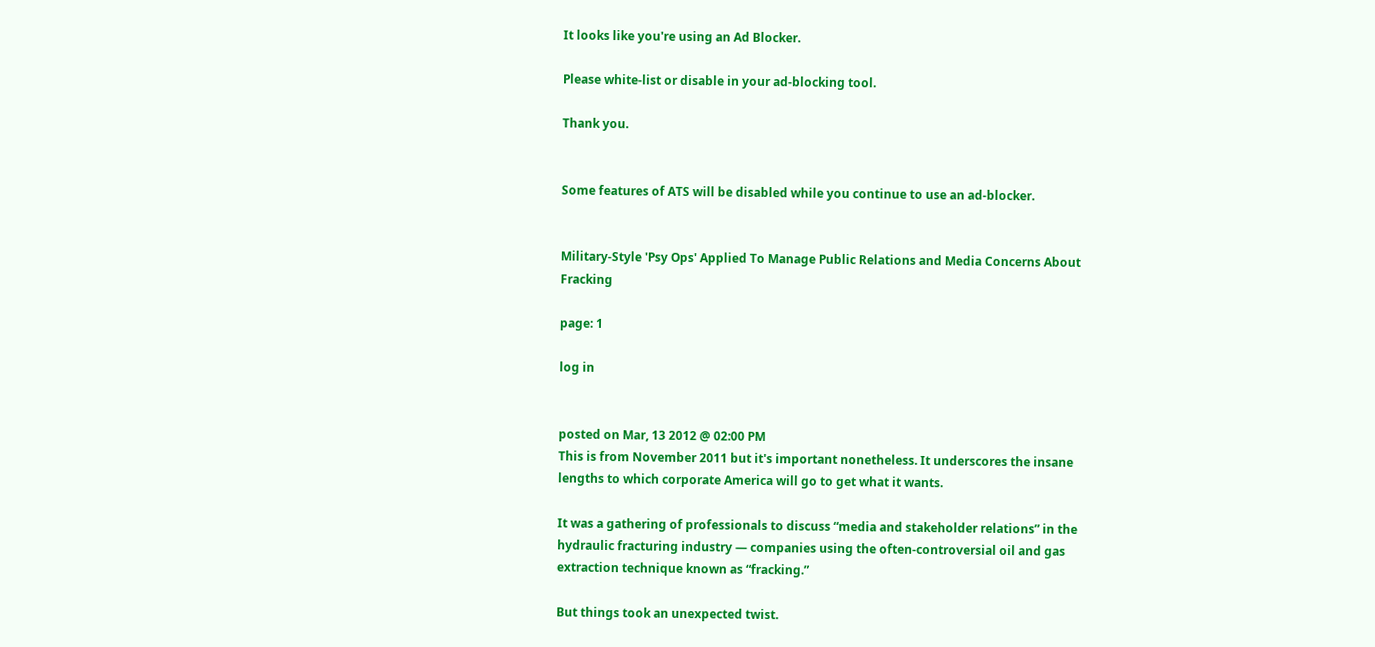It looks like you're using an Ad Blocker.

Please white-list or disable in your ad-blocking tool.

Thank you.


Some features of ATS will be disabled while you continue to use an ad-blocker.


Military-Style 'Psy Ops' Applied To Manage Public Relations and Media Concerns About Fracking

page: 1

log in


posted on Mar, 13 2012 @ 02:00 PM
This is from November 2011 but it's important nonetheless. It underscores the insane lengths to which corporate America will go to get what it wants.

It was a gathering of professionals to discuss “media and stakeholder relations” in the hydraulic fracturing industry — companies using the often-controversial oil and gas extraction technique known as “fracking.”

But things took an unexpected twist.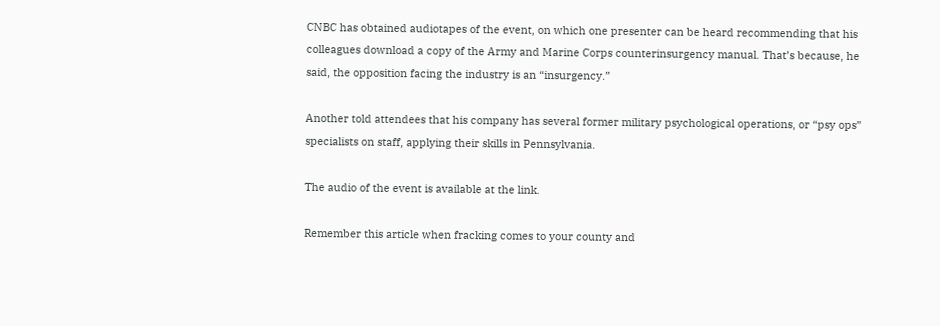CNBC has obtained audiotapes of the event, on which one presenter can be heard recommending that his colleagues download a copy of the Army and Marine Corps counterinsurgency manual. That’s because, he said, the opposition facing the industry is an “insurgency.”

Another told attendees that his company has several former military psychological operations, or “psy ops” specialists on staff, applying their skills in Pennsylvania.

The audio of the event is available at the link.

Remember this article when fracking comes to your county and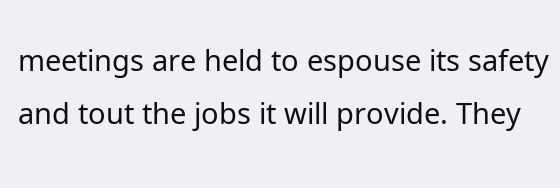meetings are held to espouse its safety and tout the jobs it will provide. They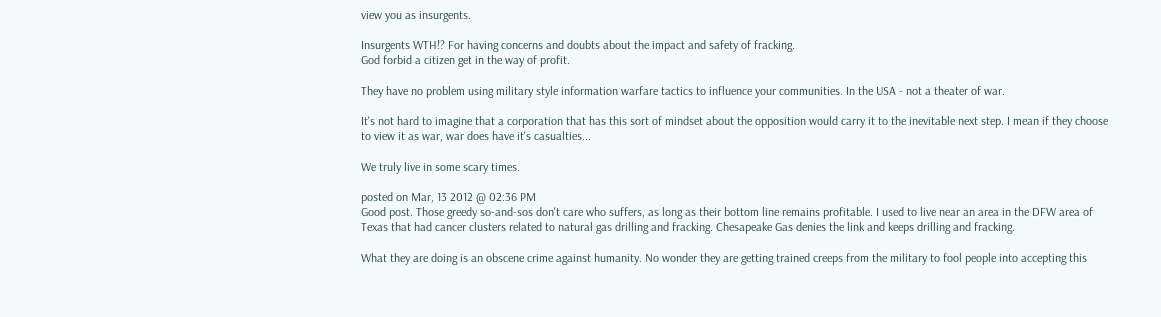view you as insurgents.

Insurgents WTH!? For having concerns and doubts about the impact and safety of fracking.
God forbid a citizen get in the way of profit.

They have no problem using military style information warfare tactics to influence your communities. In the USA - not a theater of war.

It's not hard to imagine that a corporation that has this sort of mindset about the opposition would carry it to the inevitable next step. I mean if they choose to view it as war, war does have it's casualties...

We truly live in some scary times.

posted on Mar, 13 2012 @ 02:36 PM
Good post. Those greedy so-and-sos don't care who suffers, as long as their bottom line remains profitable. I used to live near an area in the DFW area of Texas that had cancer clusters related to natural gas drilling and fracking. Chesapeake Gas denies the link and keeps drilling and fracking.

What they are doing is an obscene crime against humanity. No wonder they are getting trained creeps from the military to fool people into accepting this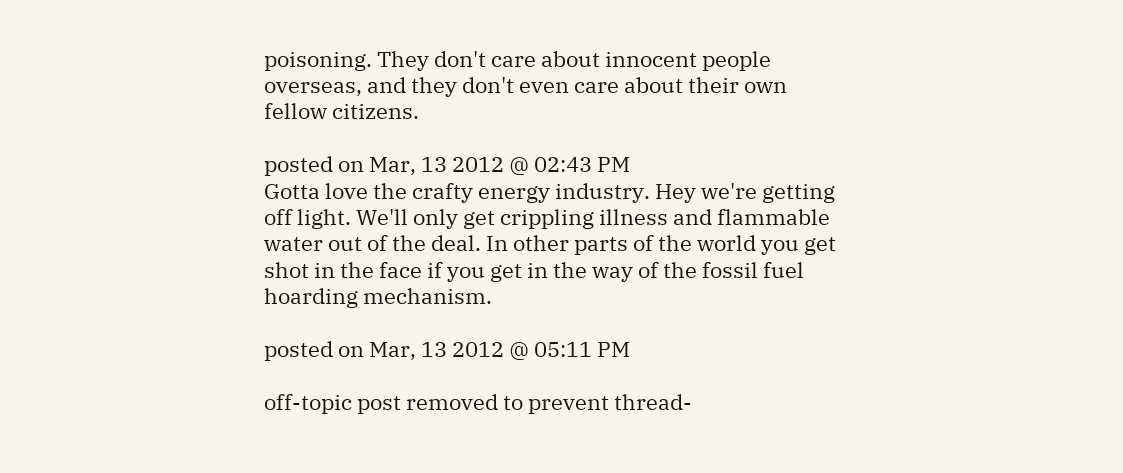poisoning. They don't care about innocent people overseas, and they don't even care about their own fellow citizens.

posted on Mar, 13 2012 @ 02:43 PM
Gotta love the crafty energy industry. Hey we're getting off light. We'll only get crippling illness and flammable water out of the deal. In other parts of the world you get shot in the face if you get in the way of the fossil fuel hoarding mechanism.

posted on Mar, 13 2012 @ 05:11 PM

off-topic post removed to prevent thread-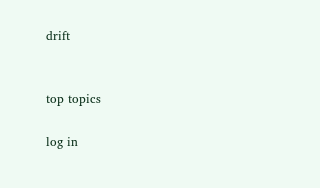drift


top topics

log in